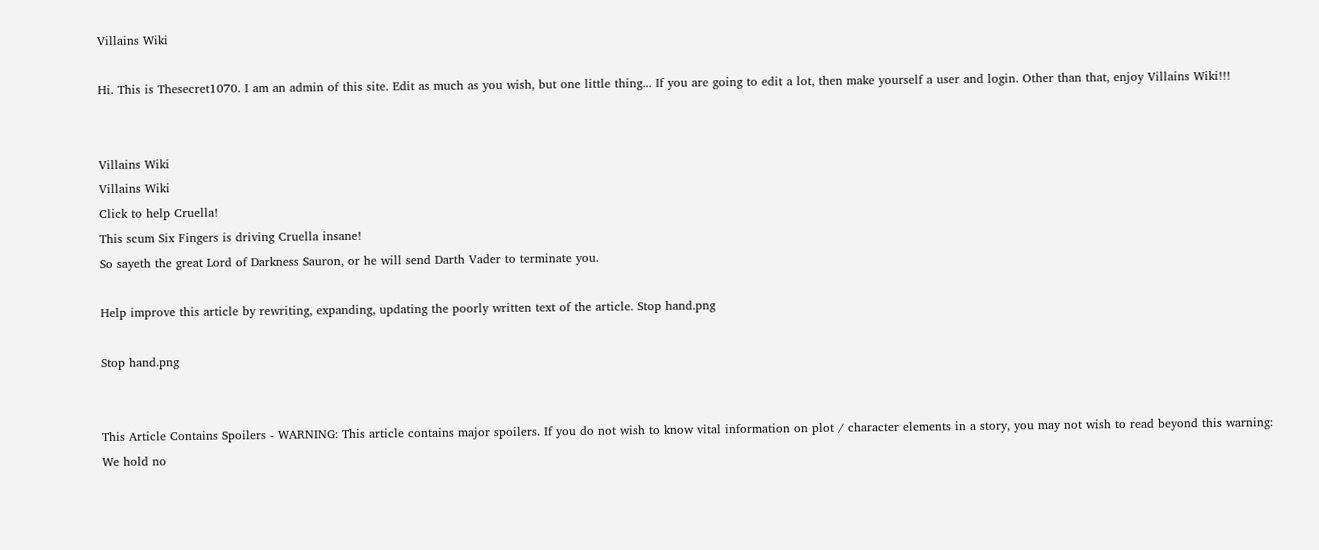Villains Wiki

Hi. This is Thesecret1070. I am an admin of this site. Edit as much as you wish, but one little thing... If you are going to edit a lot, then make yourself a user and login. Other than that, enjoy Villains Wiki!!!


Villains Wiki
Villains Wiki
Click to help Cruella!
This scum Six Fingers is driving Cruella insane!
So sayeth the great Lord of Darkness Sauron, or he will send Darth Vader to terminate you.

Help improve this article by rewriting, expanding, updating the poorly written text of the article. Stop hand.png

Stop hand.png


This Article Contains Spoilers - WARNING: This article contains major spoilers. If you do not wish to know vital information on plot / character elements in a story, you may not wish to read beyond this warning: We hold no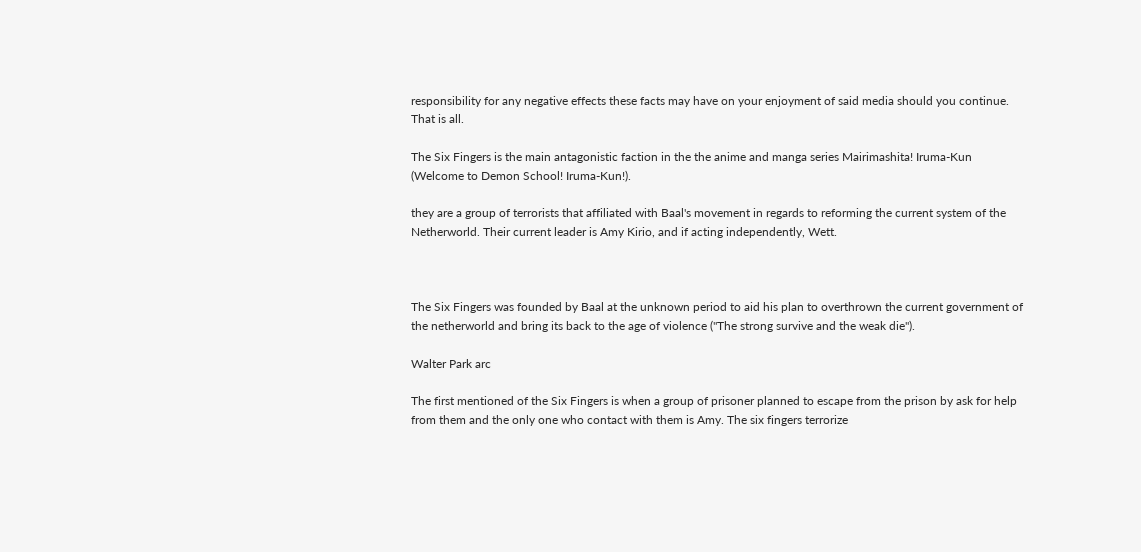responsibility for any negative effects these facts may have on your enjoyment of said media should you continue. That is all.

The Six Fingers is the main antagonistic faction in the the anime and manga series Mairimashita! Iruma-Kun (Welcome to Demon School! Iruma-Kun!).

they are a group of terrorists that affiliated with Baal's movement in regards to reforming the current system of the Netherworld. Their current leader is Amy Kirio, and if acting independently, Wett.



The Six Fingers was founded by Baal at the unknown period to aid his plan to overthrown the current government of the netherworld and bring its back to the age of violence ("The strong survive and the weak die").

Walter Park arc

The first mentioned of the Six Fingers is when a group of prisoner planned to escape from the prison by ask for help from them and the only one who contact with them is Amy. The six fingers terrorize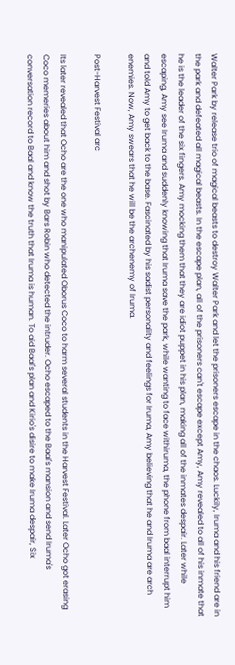Walter Park by release trio of magical beasts to destroy Walter Park and let the prisoners escape in the chaos. Luckily, Iruma and his friend are in the park and defeated all magical beasts. In the escape plan, all of the prisoners can't escape except Amy, Amy revealed to all of his inmate that he is the leader of the six fingers. Amy mocking them that they are idiot puppet in his plan, making all of the inmates despair. Later while escaping, Amy see Iruma and suddenly knowing that Iruma save the park, while wanting to face withiruma, the phone from baal interrupt him and told Amy to get back to the base. Fascinated by his sadist personality and feelings for Iruma, Amy believing that he and Iruma are arch enemies. Now, Amy swears that he will be the archenemy of Iruma.

Post-Harvest Festival arc

Its later revealed that Ocho are the one who manipulated Oborus Coco to harm several students in the Harvest Festival. Later Ocho got erasing Coco memeries about him and shot by Bars Robin who detected the intruder. Ocho escaped to the Baal's mansion and send Iruma's conversation record to Baal and know the truth that Iruma is human. To aid Baal's plan and Kirio's disire to make Iruma despair, Six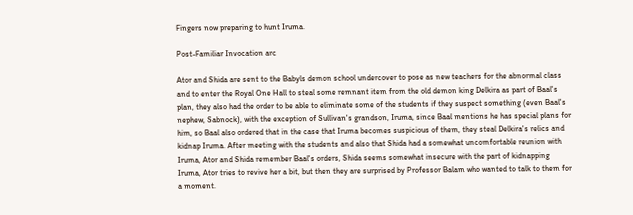Fingers now preparing to hunt Iruma.

Post-Familiar Invocation arc

Ator and Shida are sent to the Babyls demon school undercover to pose as new teachers for the abnormal class and to enter the Royal One Hall to steal some remnant item from the old demon king Delkira as part of Baal's plan, they also had the order to be able to eliminate some of the students if they suspect something (even Baal's nephew, Sabnock), with the exception of Sullivan's grandson, Iruma, since Baal mentions he has special plans for him, so Baal also ordered that in the case that Iruma becomes suspicious of them, they steal Delkira's relics and kidnap Iruma. After meeting with the students and also that Shida had a somewhat uncomfortable reunion with Iruma, Ator and Shida remember Baal's orders, Shida seems somewhat insecure with the part of kidnapping Iruma, Ator tries to revive her a bit, but then they are surprised by Professor Balam who wanted to talk to them for a moment.